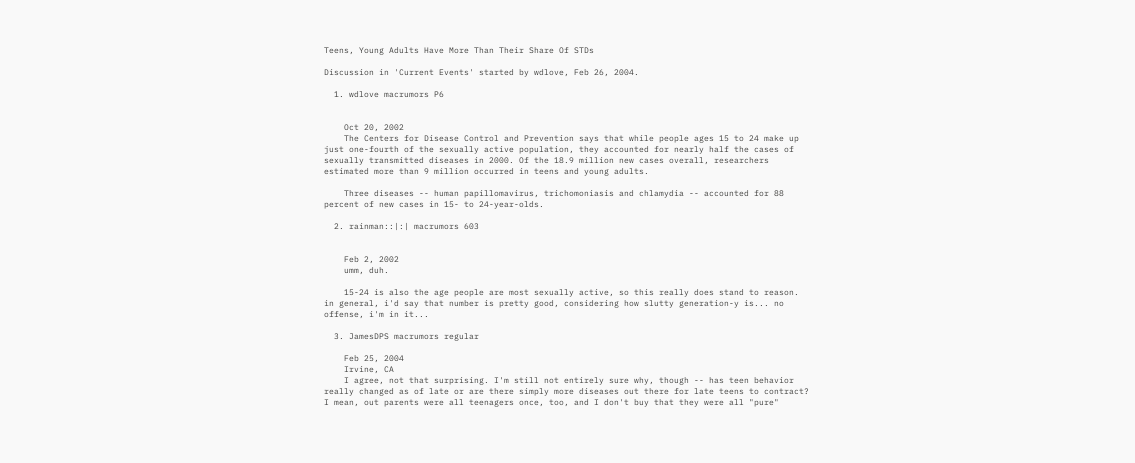Teens, Young Adults Have More Than Their Share Of STDs

Discussion in 'Current Events' started by wdlove, Feb 26, 2004.

  1. wdlove macrumors P6


    Oct 20, 2002
    The Centers for Disease Control and Prevention says that while people ages 15 to 24 make up just one-fourth of the sexually active population, they accounted for nearly half the cases of sexually transmitted diseases in 2000. Of the 18.9 million new cases overall, researchers estimated more than 9 million occurred in teens and young adults.

    Three diseases -- human papillomavirus, trichomoniasis and chlamydia -- accounted for 88 percent of new cases in 15- to 24-year-olds.

  2. rainman::|:| macrumors 603


    Feb 2, 2002
    umm, duh.

    15-24 is also the age people are most sexually active, so this really does stand to reason. in general, i'd say that number is pretty good, considering how slutty generation-y is... no offense, i'm in it...

  3. JamesDPS macrumors regular

    Feb 25, 2004
    Irvine, CA
    I agree, not that surprising. I'm still not entirely sure why, though -- has teen behavior really changed as of late or are there simply more diseases out there for late teens to contract? I mean, out parents were all teenagers once, too, and I don't buy that they were all "pure"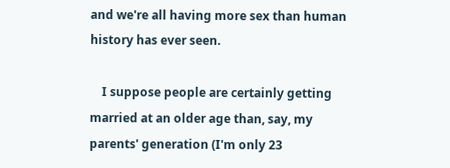and we're all having more sex than human history has ever seen.

    I suppose people are certainly getting married at an older age than, say, my parents' generation (I'm only 23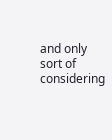and only sort of considering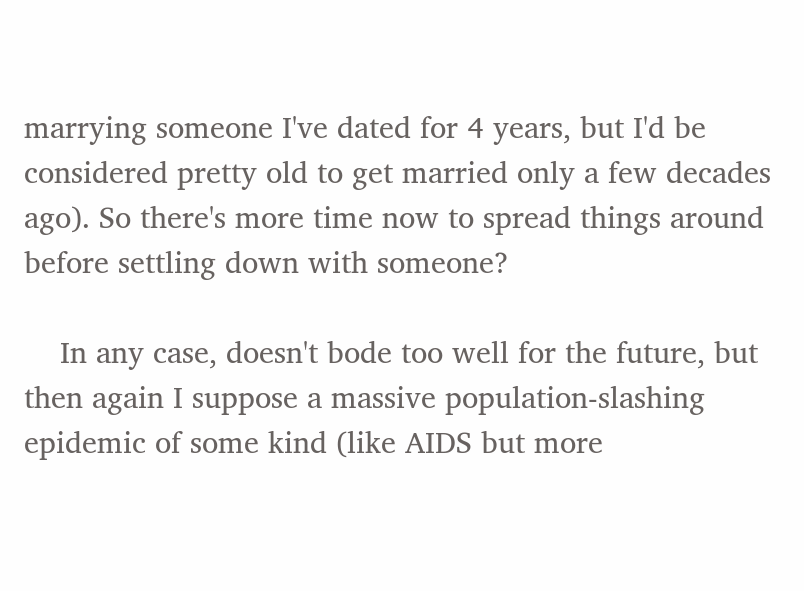marrying someone I've dated for 4 years, but I'd be considered pretty old to get married only a few decades ago). So there's more time now to spread things around before settling down with someone?

    In any case, doesn't bode too well for the future, but then again I suppose a massive population-slashing epidemic of some kind (like AIDS but more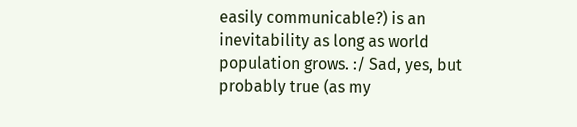easily communicable?) is an inevitability as long as world population grows. :/ Sad, yes, but probably true (as my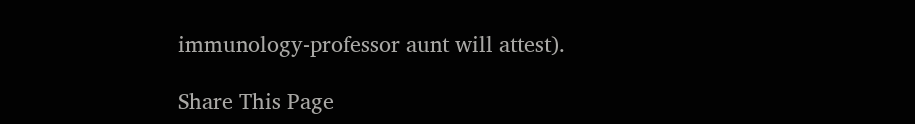immunology-professor aunt will attest).

Share This Page